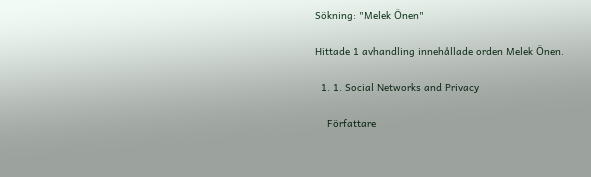Sökning: "Melek Ӧnen"

Hittade 1 avhandling innehållade orden Melek Ӧnen.

  1. 1. Social Networks and Privacy

    Författare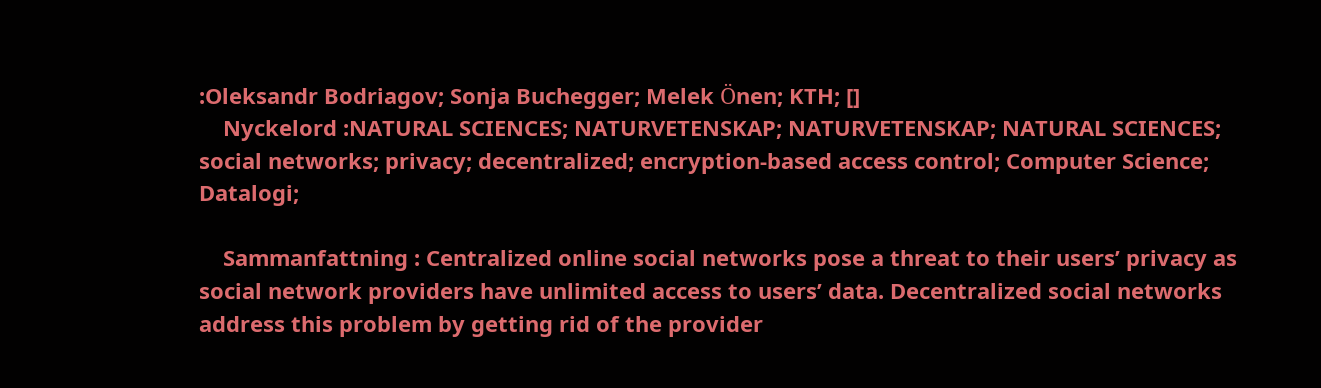:Oleksandr Bodriagov; Sonja Buchegger; Melek Ӧnen; KTH; []
    Nyckelord :NATURAL SCIENCES; NATURVETENSKAP; NATURVETENSKAP; NATURAL SCIENCES; social networks; privacy; decentralized; encryption-based access control; Computer Science; Datalogi;

    Sammanfattning : Centralized online social networks pose a threat to their users’ privacy as social network providers have unlimited access to users’ data. Decentralized social networks address this problem by getting rid of the provider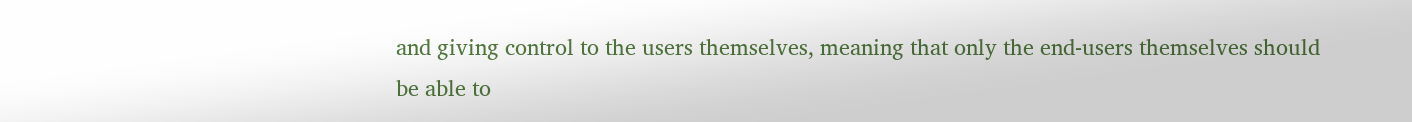and giving control to the users themselves, meaning that only the end-users themselves should be able to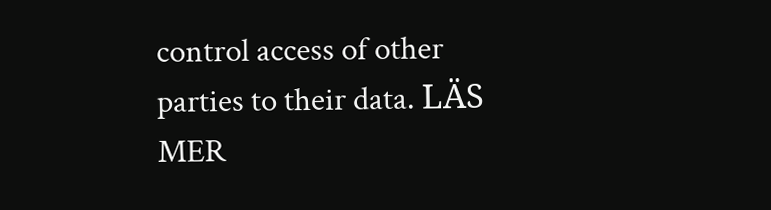control access of other parties to their data. LÄS MER